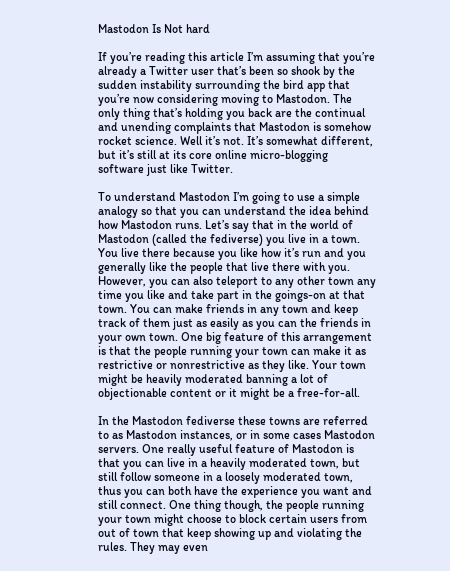Mastodon Is Not hard

If you’re reading this article I’m assuming that you’re already a Twitter user that’s been so shook by the sudden instability surrounding the bird app that you’re now considering moving to Mastodon. The only thing that’s holding you back are the continual and unending complaints that Mastodon is somehow rocket science. Well it’s not. It’s somewhat different, but it’s still at its core online micro-blogging software just like Twitter.

To understand Mastodon I’m going to use a simple analogy so that you can understand the idea behind how Mastodon runs. Let’s say that in the world of Mastodon (called the fediverse) you live in a town. You live there because you like how it’s run and you generally like the people that live there with you. However, you can also teleport to any other town any time you like and take part in the goings-on at that town. You can make friends in any town and keep track of them just as easily as you can the friends in your own town. One big feature of this arrangement is that the people running your town can make it as restrictive or nonrestrictive as they like. Your town might be heavily moderated banning a lot of objectionable content or it might be a free-for-all.

In the Mastodon fediverse these towns are referred to as Mastodon instances, or in some cases Mastodon servers. One really useful feature of Mastodon is that you can live in a heavily moderated town, but still follow someone in a loosely moderated town, thus you can both have the experience you want and still connect. One thing though, the people running your town might choose to block certain users from out of town that keep showing up and violating the rules. They may even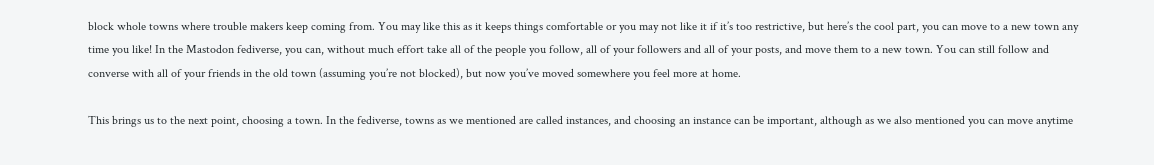block whole towns where trouble makers keep coming from. You may like this as it keeps things comfortable or you may not like it if it’s too restrictive, but here’s the cool part, you can move to a new town any time you like! In the Mastodon fediverse, you can, without much effort take all of the people you follow, all of your followers and all of your posts, and move them to a new town. You can still follow and converse with all of your friends in the old town (assuming you’re not blocked), but now you’ve moved somewhere you feel more at home.

This brings us to the next point, choosing a town. In the fediverse, towns as we mentioned are called instances, and choosing an instance can be important, although as we also mentioned you can move anytime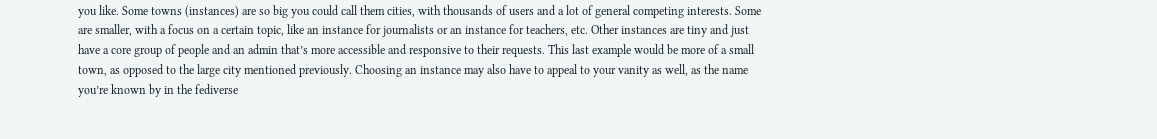you like. Some towns (instances) are so big you could call them cities, with thousands of users and a lot of general competing interests. Some are smaller, with a focus on a certain topic, like an instance for journalists or an instance for teachers, etc. Other instances are tiny and just have a core group of people and an admin that’s more accessible and responsive to their requests. This last example would be more of a small town, as opposed to the large city mentioned previously. Choosing an instance may also have to appeal to your vanity as well, as the name you’re known by in the fediverse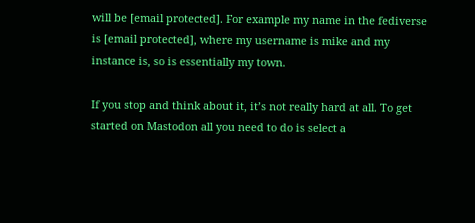will be [email protected]. For example my name in the fediverse is [email protected], where my username is mike and my instance is, so is essentially my town.

If you stop and think about it, it’s not really hard at all. To get started on Mastodon all you need to do is select a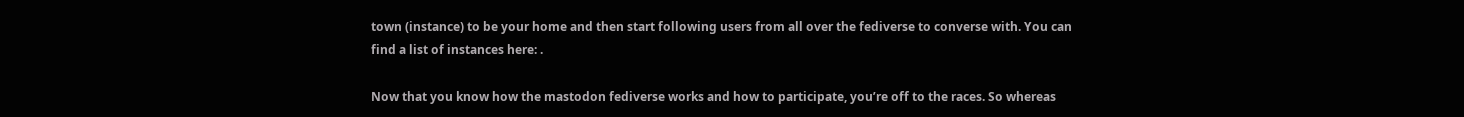town (instance) to be your home and then start following users from all over the fediverse to converse with. You can find a list of instances here: .

Now that you know how the mastodon fediverse works and how to participate, you’re off to the races. So whereas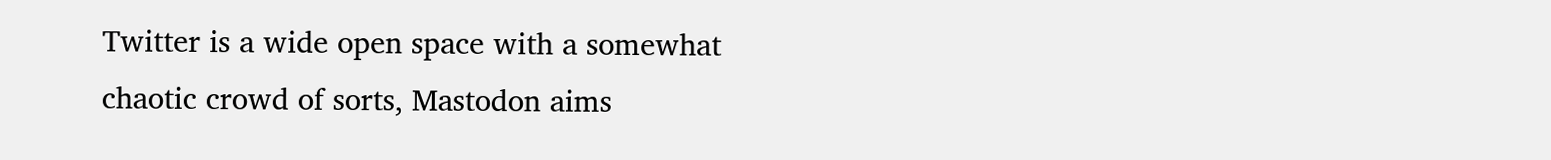Twitter is a wide open space with a somewhat chaotic crowd of sorts, Mastodon aims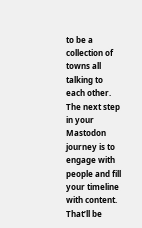to be a collection of towns all talking to each other. The next step in your Mastodon journey is to engage with people and fill your timeline with content. That’ll be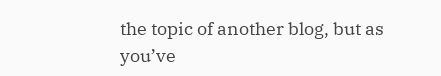the topic of another blog, but as you’ve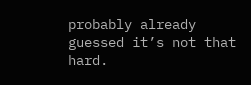probably already guessed it’s not that hard.